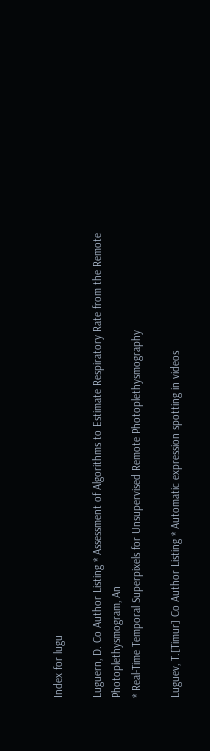Index for lugu

Luguern, D. Co Author Listing * Assessment of Algorithms to Estimate Respiratory Rate from the Remote Photoplethysmogram, An
* Real-Time Temporal Superpixels for Unsupervised Remote Photoplethysmography

Luguev, T.[Timur] Co Author Listing * Automatic expression spotting in videos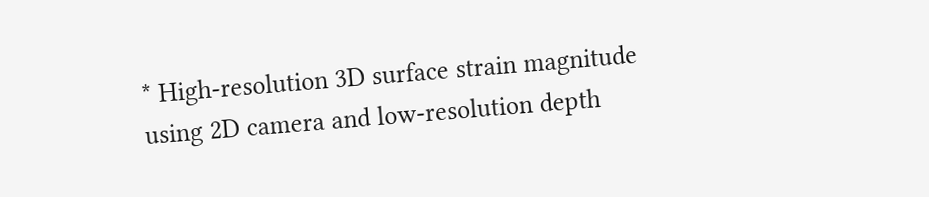* High-resolution 3D surface strain magnitude using 2D camera and low-resolution depth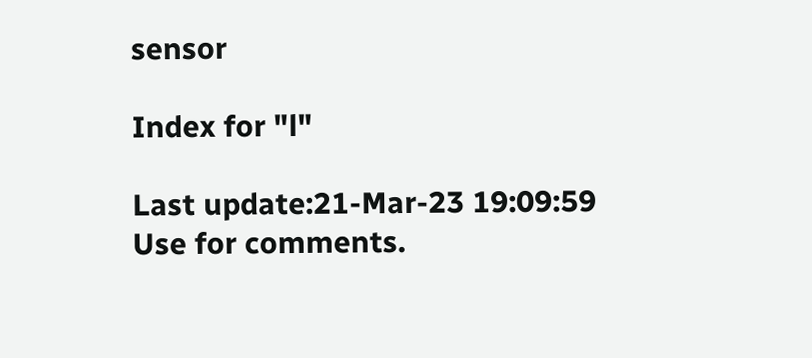sensor

Index for "l"

Last update:21-Mar-23 19:09:59
Use for comments.